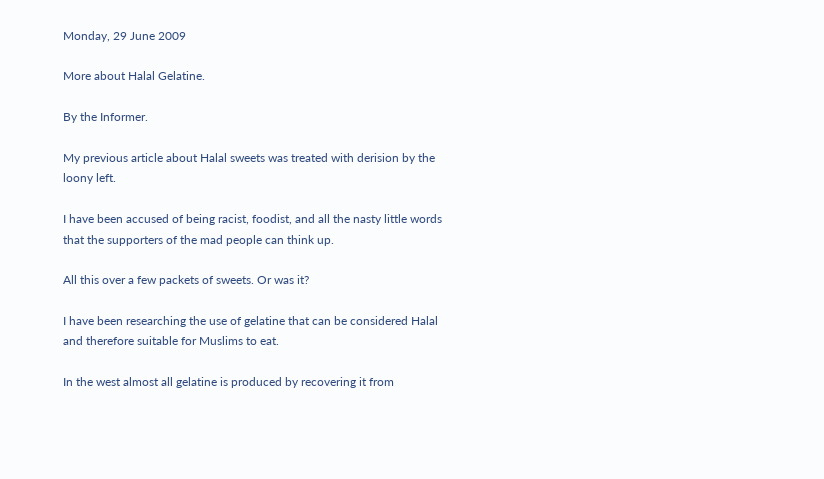Monday, 29 June 2009

More about Halal Gelatine.

By the Informer.

My previous article about Halal sweets was treated with derision by the loony left.

I have been accused of being racist, foodist, and all the nasty little words that the supporters of the mad people can think up.

All this over a few packets of sweets. Or was it?

I have been researching the use of gelatine that can be considered Halal and therefore suitable for Muslims to eat.

In the west almost all gelatine is produced by recovering it from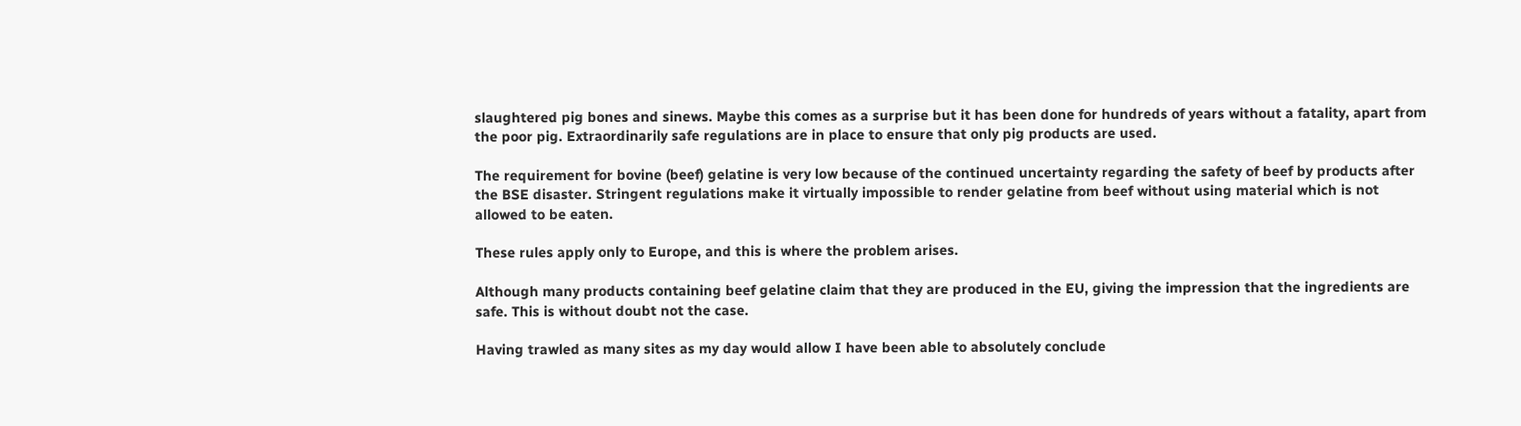slaughtered pig bones and sinews. Maybe this comes as a surprise but it has been done for hundreds of years without a fatality, apart from the poor pig. Extraordinarily safe regulations are in place to ensure that only pig products are used.

The requirement for bovine (beef) gelatine is very low because of the continued uncertainty regarding the safety of beef by products after the BSE disaster. Stringent regulations make it virtually impossible to render gelatine from beef without using material which is not allowed to be eaten.

These rules apply only to Europe, and this is where the problem arises.

Although many products containing beef gelatine claim that they are produced in the EU, giving the impression that the ingredients are safe. This is without doubt not the case.

Having trawled as many sites as my day would allow I have been able to absolutely conclude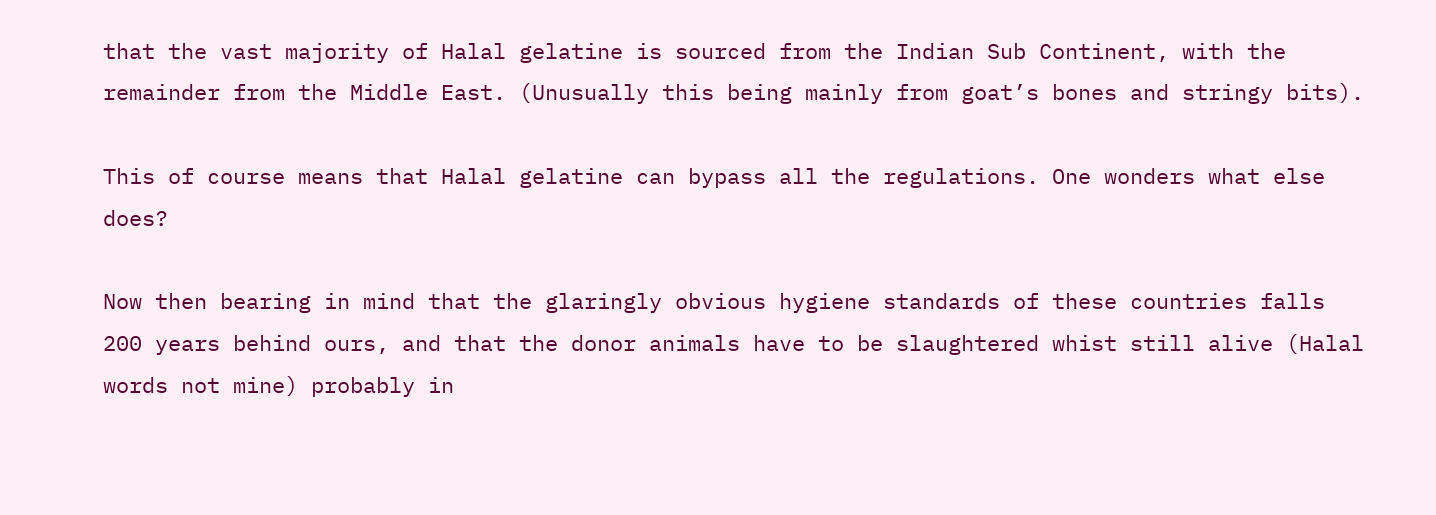that the vast majority of Halal gelatine is sourced from the Indian Sub Continent, with the remainder from the Middle East. (Unusually this being mainly from goat’s bones and stringy bits).

This of course means that Halal gelatine can bypass all the regulations. One wonders what else does?

Now then bearing in mind that the glaringly obvious hygiene standards of these countries falls 200 years behind ours, and that the donor animals have to be slaughtered whist still alive (Halal words not mine) probably in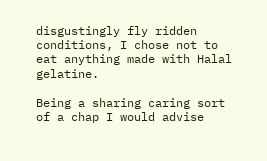disgustingly fly ridden conditions, I chose not to eat anything made with Halal gelatine.

Being a sharing caring sort of a chap I would advise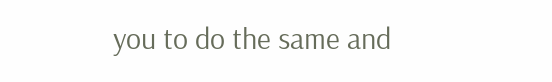you to do the same and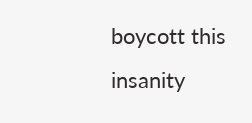boycott this insanity